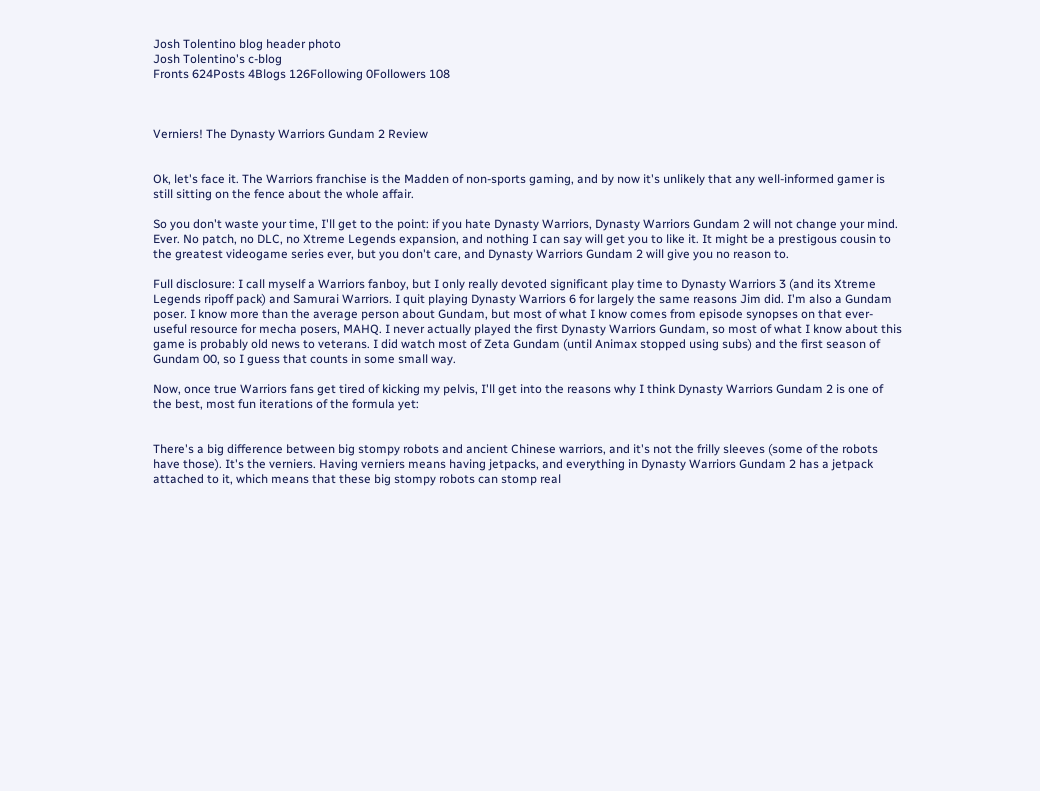Josh Tolentino blog header photo
Josh Tolentino's c-blog
Fronts 624Posts 4Blogs 126Following 0Followers 108



Verniers! The Dynasty Warriors Gundam 2 Review


Ok, let's face it. The Warriors franchise is the Madden of non-sports gaming, and by now it's unlikely that any well-informed gamer is still sitting on the fence about the whole affair.

So you don't waste your time, I'll get to the point: if you hate Dynasty Warriors, Dynasty Warriors Gundam 2 will not change your mind. Ever. No patch, no DLC, no Xtreme Legends expansion, and nothing I can say will get you to like it. It might be a prestigous cousin to the greatest videogame series ever, but you don't care, and Dynasty Warriors Gundam 2 will give you no reason to.

Full disclosure: I call myself a Warriors fanboy, but I only really devoted significant play time to Dynasty Warriors 3 (and its Xtreme Legends ripoff pack) and Samurai Warriors. I quit playing Dynasty Warriors 6 for largely the same reasons Jim did. I'm also a Gundam poser. I know more than the average person about Gundam, but most of what I know comes from episode synopses on that ever-useful resource for mecha posers, MAHQ. I never actually played the first Dynasty Warriors Gundam, so most of what I know about this game is probably old news to veterans. I did watch most of Zeta Gundam (until Animax stopped using subs) and the first season of Gundam 00, so I guess that counts in some small way.

Now, once true Warriors fans get tired of kicking my pelvis, I'll get into the reasons why I think Dynasty Warriors Gundam 2 is one of the best, most fun iterations of the formula yet:


There's a big difference between big stompy robots and ancient Chinese warriors, and it's not the frilly sleeves (some of the robots have those). It's the verniers. Having verniers means having jetpacks, and everything in Dynasty Warriors Gundam 2 has a jetpack attached to it, which means that these big stompy robots can stomp real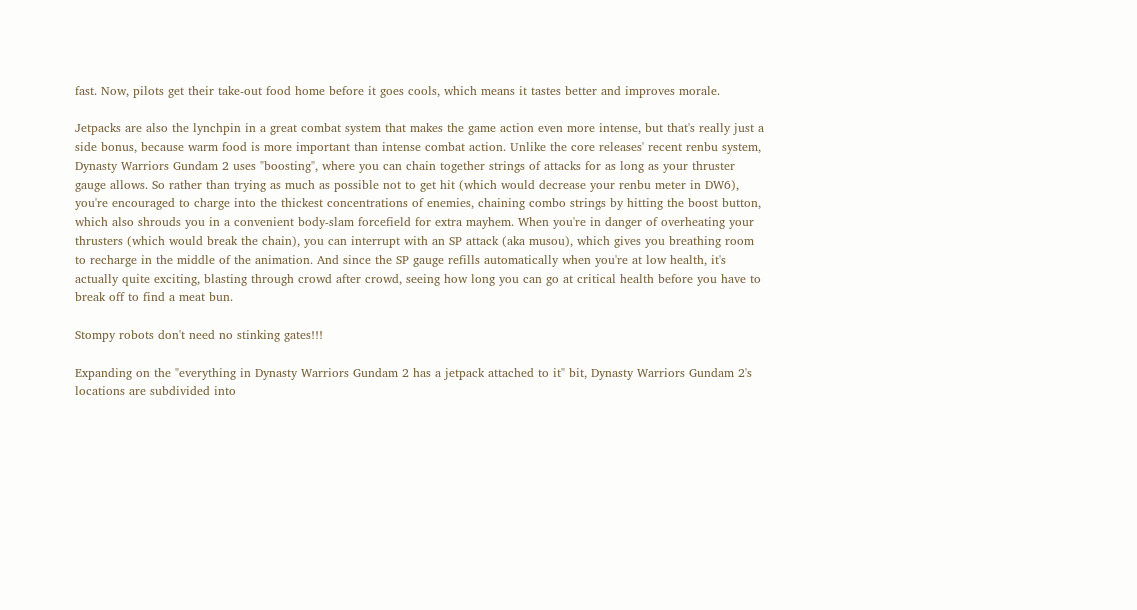fast. Now, pilots get their take-out food home before it goes cools, which means it tastes better and improves morale.

Jetpacks are also the lynchpin in a great combat system that makes the game action even more intense, but that's really just a side bonus, because warm food is more important than intense combat action. Unlike the core releases' recent renbu system, Dynasty Warriors Gundam 2 uses "boosting", where you can chain together strings of attacks for as long as your thruster gauge allows. So rather than trying as much as possible not to get hit (which would decrease your renbu meter in DW6), you're encouraged to charge into the thickest concentrations of enemies, chaining combo strings by hitting the boost button, which also shrouds you in a convenient body-slam forcefield for extra mayhem. When you're in danger of overheating your thrusters (which would break the chain), you can interrupt with an SP attack (aka musou), which gives you breathing room to recharge in the middle of the animation. And since the SP gauge refills automatically when you're at low health, it's actually quite exciting, blasting through crowd after crowd, seeing how long you can go at critical health before you have to break off to find a meat bun.

Stompy robots don't need no stinking gates!!!

Expanding on the "everything in Dynasty Warriors Gundam 2 has a jetpack attached to it" bit, Dynasty Warriors Gundam 2's locations are subdivided into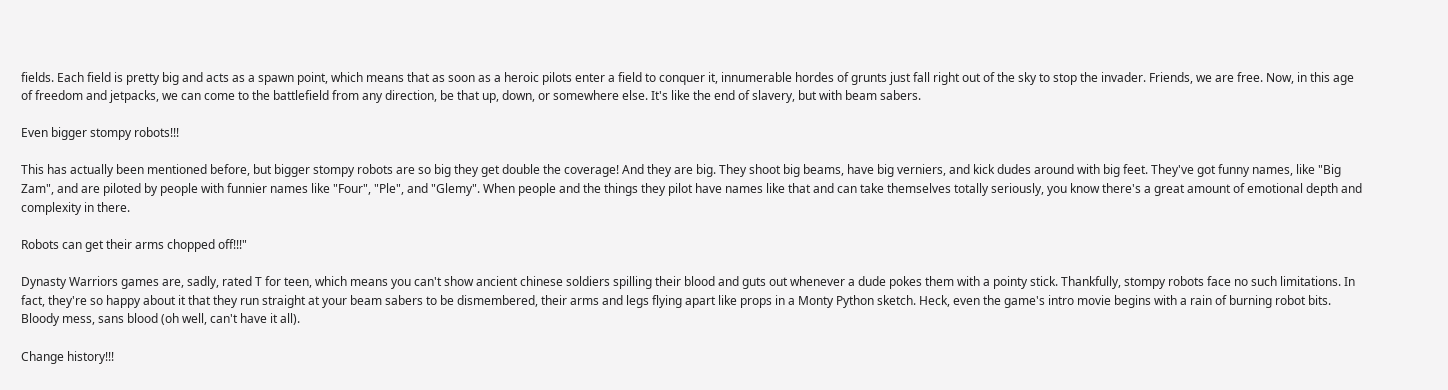fields. Each field is pretty big and acts as a spawn point, which means that as soon as a heroic pilots enter a field to conquer it, innumerable hordes of grunts just fall right out of the sky to stop the invader. Friends, we are free. Now, in this age of freedom and jetpacks, we can come to the battlefield from any direction, be that up, down, or somewhere else. It's like the end of slavery, but with beam sabers.

Even bigger stompy robots!!!

This has actually been mentioned before, but bigger stompy robots are so big they get double the coverage! And they are big. They shoot big beams, have big verniers, and kick dudes around with big feet. They've got funny names, like "Big Zam", and are piloted by people with funnier names like "Four", "Ple", and "Glemy". When people and the things they pilot have names like that and can take themselves totally seriously, you know there's a great amount of emotional depth and complexity in there.

Robots can get their arms chopped off!!!"

Dynasty Warriors games are, sadly, rated T for teen, which means you can't show ancient chinese soldiers spilling their blood and guts out whenever a dude pokes them with a pointy stick. Thankfully, stompy robots face no such limitations. In fact, they're so happy about it that they run straight at your beam sabers to be dismembered, their arms and legs flying apart like props in a Monty Python sketch. Heck, even the game's intro movie begins with a rain of burning robot bits. Bloody mess, sans blood (oh well, can't have it all).

Change history!!!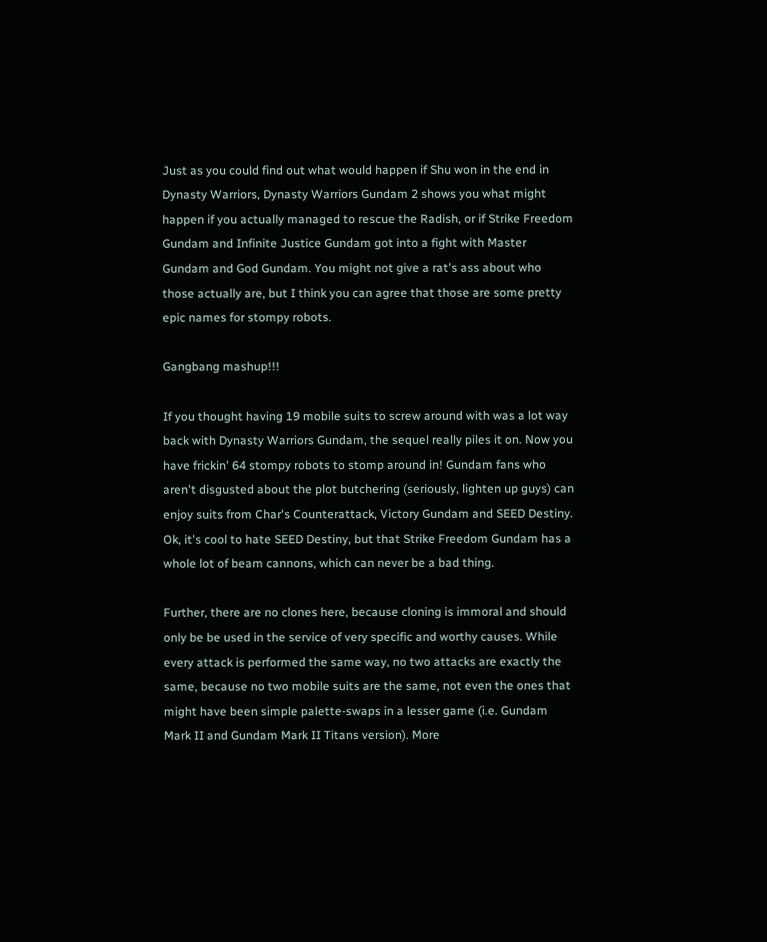Just as you could find out what would happen if Shu won in the end in Dynasty Warriors, Dynasty Warriors Gundam 2 shows you what might happen if you actually managed to rescue the Radish, or if Strike Freedom Gundam and Infinite Justice Gundam got into a fight with Master Gundam and God Gundam. You might not give a rat's ass about who those actually are, but I think you can agree that those are some pretty epic names for stompy robots.

Gangbang mashup!!!

If you thought having 19 mobile suits to screw around with was a lot way back with Dynasty Warriors Gundam, the sequel really piles it on. Now you have frickin' 64 stompy robots to stomp around in! Gundam fans who aren't disgusted about the plot butchering (seriously, lighten up guys) can enjoy suits from Char's Counterattack, Victory Gundam and SEED Destiny. Ok, it's cool to hate SEED Destiny, but that Strike Freedom Gundam has a whole lot of beam cannons, which can never be a bad thing.

Further, there are no clones here, because cloning is immoral and should only be be used in the service of very specific and worthy causes. While every attack is performed the same way, no two attacks are exactly the same, because no two mobile suits are the same, not even the ones that might have been simple palette-swaps in a lesser game (i.e. Gundam Mark II and Gundam Mark II Titans version). More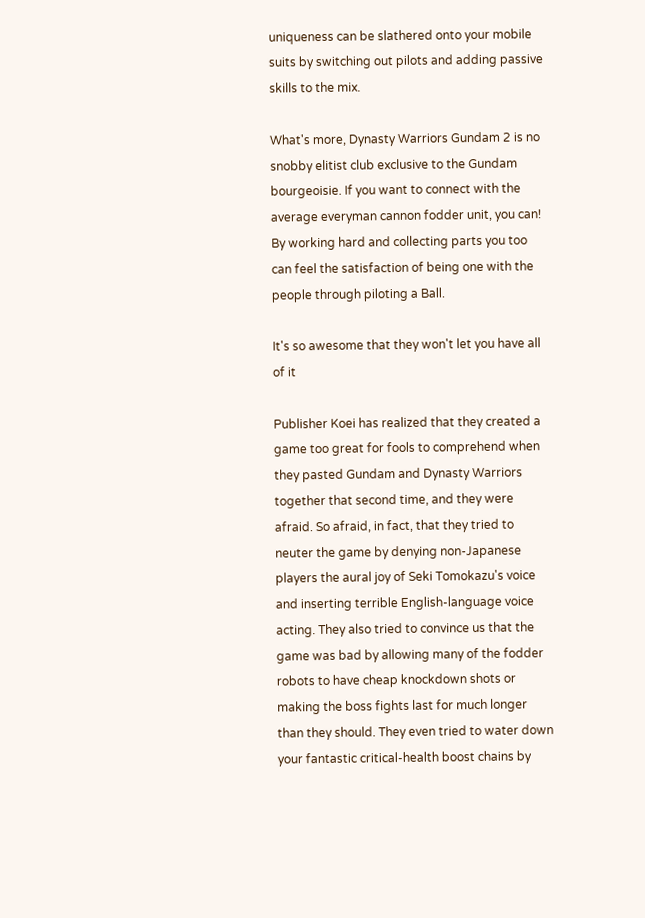uniqueness can be slathered onto your mobile suits by switching out pilots and adding passive skills to the mix.

What's more, Dynasty Warriors Gundam 2 is no snobby elitist club exclusive to the Gundam bourgeoisie. If you want to connect with the average everyman cannon fodder unit, you can! By working hard and collecting parts you too can feel the satisfaction of being one with the people through piloting a Ball.

It's so awesome that they won't let you have all of it

Publisher Koei has realized that they created a game too great for fools to comprehend when they pasted Gundam and Dynasty Warriors together that second time, and they were afraid. So afraid, in fact, that they tried to neuter the game by denying non-Japanese players the aural joy of Seki Tomokazu's voice and inserting terrible English-language voice acting. They also tried to convince us that the game was bad by allowing many of the fodder robots to have cheap knockdown shots or making the boss fights last for much longer than they should. They even tried to water down your fantastic critical-health boost chains by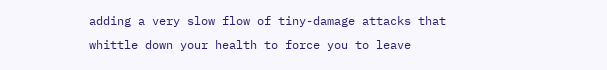adding a very slow flow of tiny-damage attacks that whittle down your health to force you to leave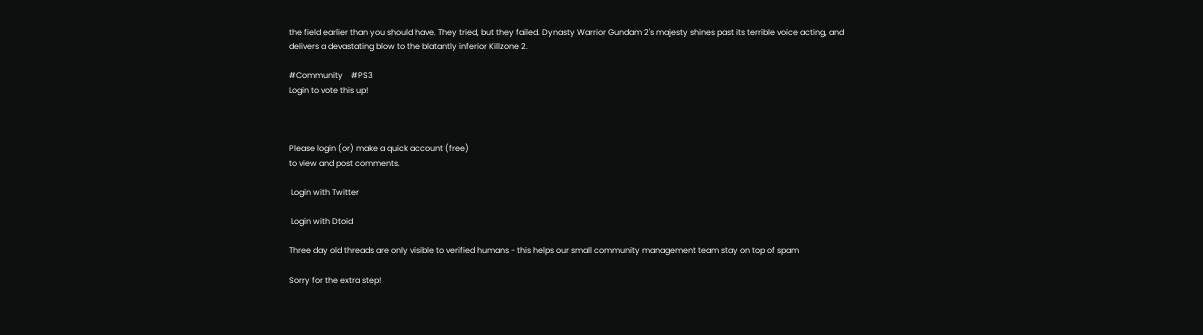the field earlier than you should have. They tried, but they failed. Dynasty Warrior Gundam 2's majesty shines past its terrible voice acting, and delivers a devastating blow to the blatantly inferior Killzone 2.

#Community    #PS3
Login to vote this up!



Please login (or) make a quick account (free)
to view and post comments.

 Login with Twitter

 Login with Dtoid

Three day old threads are only visible to verified humans - this helps our small community management team stay on top of spam

Sorry for the extra step!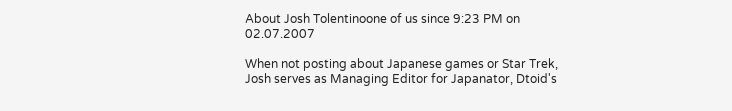About Josh Tolentinoone of us since 9:23 PM on 02.07.2007

When not posting about Japanese games or Star Trek, Josh serves as Managing Editor for Japanator, Dtoid's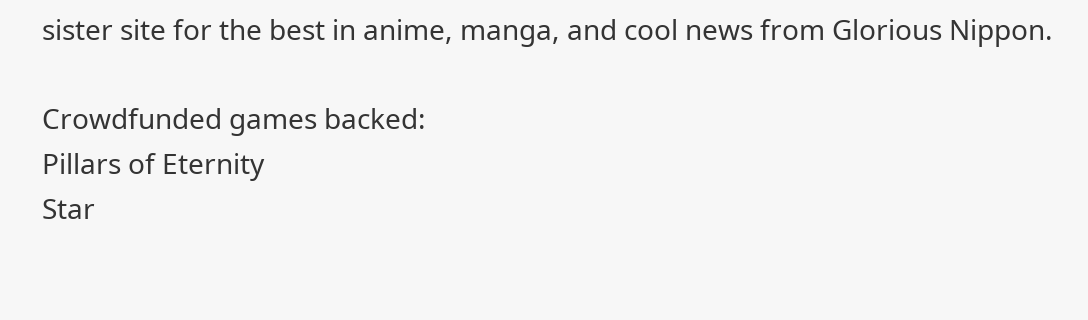sister site for the best in anime, manga, and cool news from Glorious Nippon.

Crowdfunded games backed:
Pillars of Eternity
Star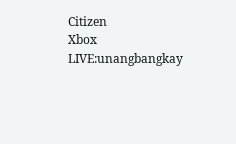Citizen
Xbox LIVE:unangbangkay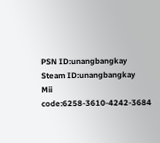PSN ID:unangbangkay
Steam ID:unangbangkay
Mii code:6258-3610-4242-3684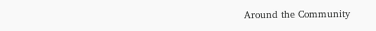Around the Community